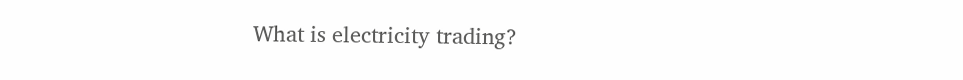What is electricity trading?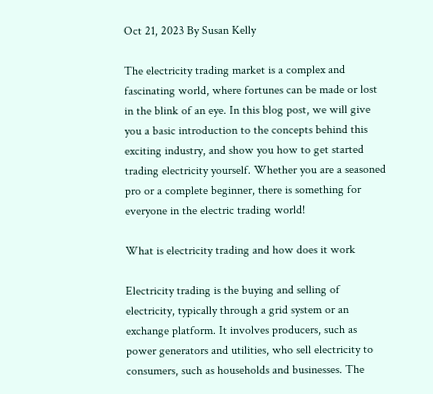Oct 21, 2023 By Susan Kelly

The electricity trading market is a complex and fascinating world, where fortunes can be made or lost in the blink of an eye. In this blog post, we will give you a basic introduction to the concepts behind this exciting industry, and show you how to get started trading electricity yourself. Whether you are a seasoned pro or a complete beginner, there is something for everyone in the electric trading world!

What is electricity trading and how does it work

Electricity trading is the buying and selling of electricity, typically through a grid system or an exchange platform. It involves producers, such as power generators and utilities, who sell electricity to consumers, such as households and businesses. The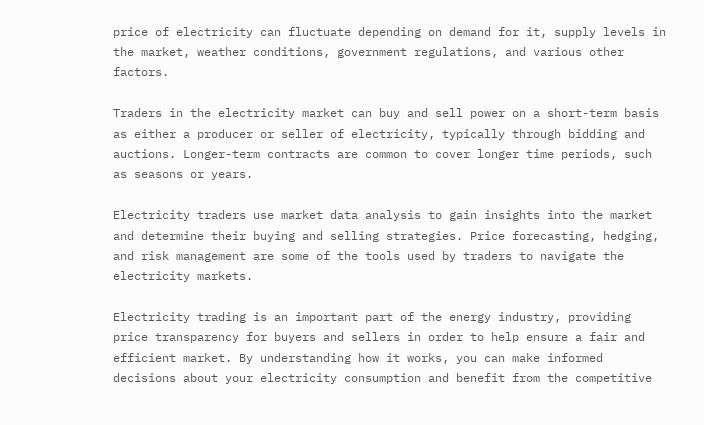price of electricity can fluctuate depending on demand for it, supply levels in the market, weather conditions, government regulations, and various other factors.

Traders in the electricity market can buy and sell power on a short-term basis as either a producer or seller of electricity, typically through bidding and auctions. Longer-term contracts are common to cover longer time periods, such as seasons or years.

Electricity traders use market data analysis to gain insights into the market and determine their buying and selling strategies. Price forecasting, hedging, and risk management are some of the tools used by traders to navigate the electricity markets.

Electricity trading is an important part of the energy industry, providing price transparency for buyers and sellers in order to help ensure a fair and efficient market. By understanding how it works, you can make informed decisions about your electricity consumption and benefit from the competitive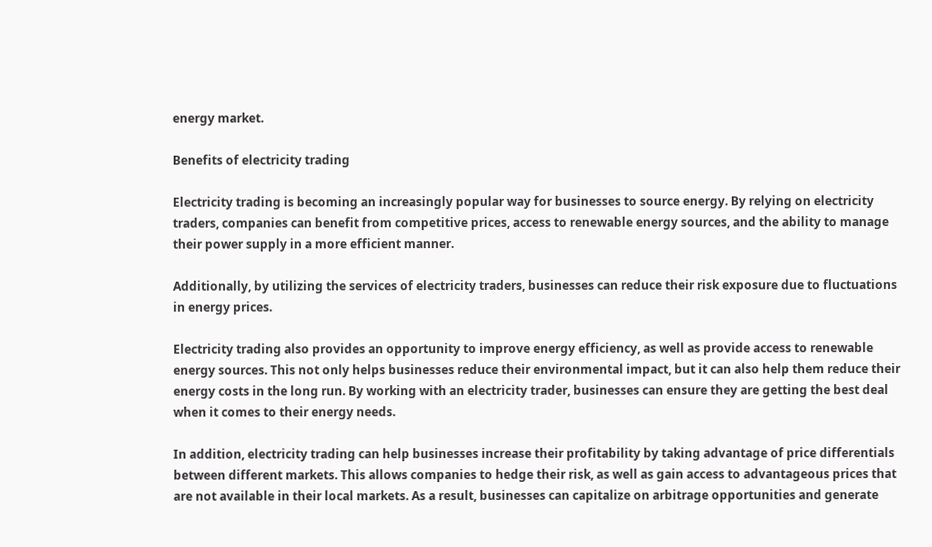energy market.

Benefits of electricity trading

Electricity trading is becoming an increasingly popular way for businesses to source energy. By relying on electricity traders, companies can benefit from competitive prices, access to renewable energy sources, and the ability to manage their power supply in a more efficient manner.

Additionally, by utilizing the services of electricity traders, businesses can reduce their risk exposure due to fluctuations in energy prices.

Electricity trading also provides an opportunity to improve energy efficiency, as well as provide access to renewable energy sources. This not only helps businesses reduce their environmental impact, but it can also help them reduce their energy costs in the long run. By working with an electricity trader, businesses can ensure they are getting the best deal when it comes to their energy needs.

In addition, electricity trading can help businesses increase their profitability by taking advantage of price differentials between different markets. This allows companies to hedge their risk, as well as gain access to advantageous prices that are not available in their local markets. As a result, businesses can capitalize on arbitrage opportunities and generate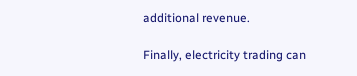additional revenue.

Finally, electricity trading can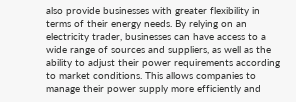also provide businesses with greater flexibility in terms of their energy needs. By relying on an electricity trader, businesses can have access to a wide range of sources and suppliers, as well as the ability to adjust their power requirements according to market conditions. This allows companies to manage their power supply more efficiently and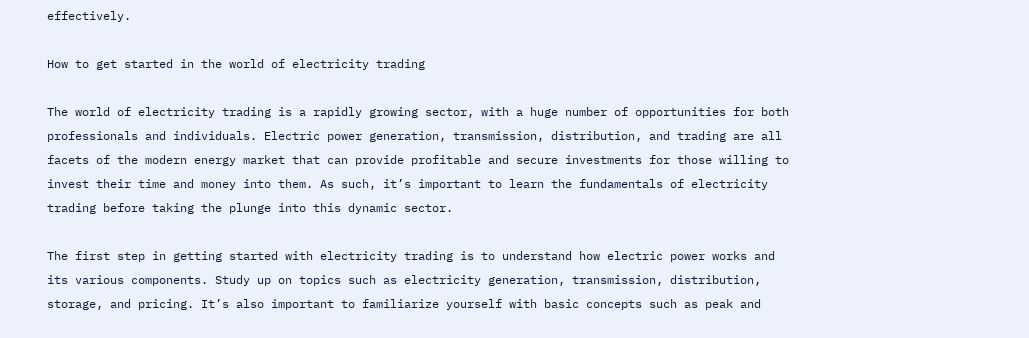effectively.

How to get started in the world of electricity trading

The world of electricity trading is a rapidly growing sector, with a huge number of opportunities for both professionals and individuals. Electric power generation, transmission, distribution, and trading are all facets of the modern energy market that can provide profitable and secure investments for those willing to invest their time and money into them. As such, it’s important to learn the fundamentals of electricity trading before taking the plunge into this dynamic sector.

The first step in getting started with electricity trading is to understand how electric power works and its various components. Study up on topics such as electricity generation, transmission, distribution, storage, and pricing. It’s also important to familiarize yourself with basic concepts such as peak and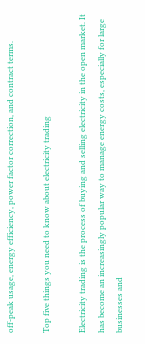off-peak usage, energy efficiency, power factor correction, and contract terms.

Top five things you need to know about electricity trading

Electricity trading is the process of buying and selling electricity in the open market. It has become an increasingly popular way to manage energy costs, especially for large businesses and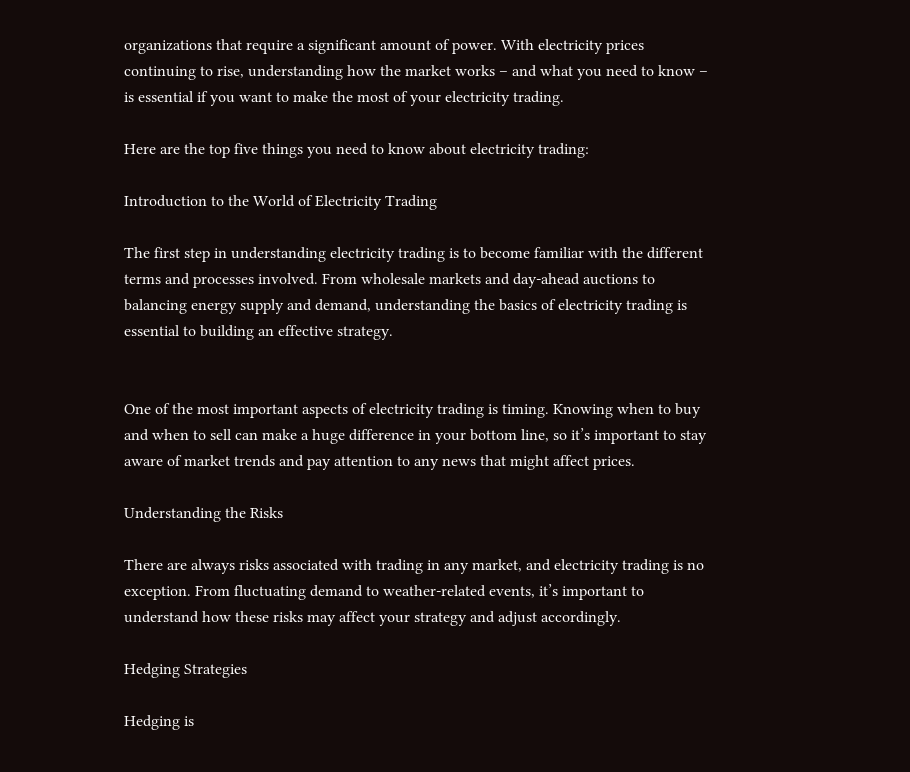organizations that require a significant amount of power. With electricity prices continuing to rise, understanding how the market works – and what you need to know – is essential if you want to make the most of your electricity trading.

Here are the top five things you need to know about electricity trading:

Introduction to the World of Electricity Trading

The first step in understanding electricity trading is to become familiar with the different terms and processes involved. From wholesale markets and day-ahead auctions to balancing energy supply and demand, understanding the basics of electricity trading is essential to building an effective strategy.


One of the most important aspects of electricity trading is timing. Knowing when to buy and when to sell can make a huge difference in your bottom line, so it’s important to stay aware of market trends and pay attention to any news that might affect prices.

Understanding the Risks

There are always risks associated with trading in any market, and electricity trading is no exception. From fluctuating demand to weather-related events, it’s important to understand how these risks may affect your strategy and adjust accordingly.

Hedging Strategies

Hedging is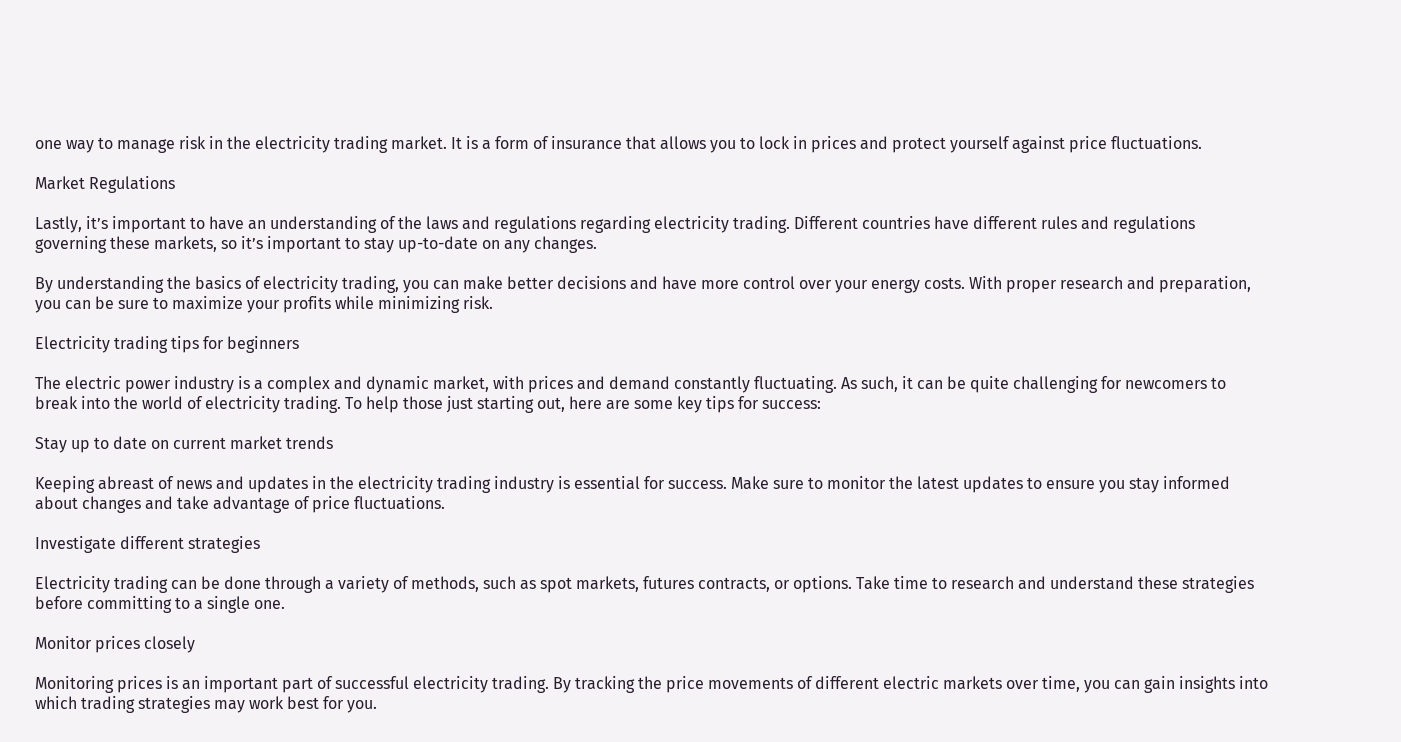one way to manage risk in the electricity trading market. It is a form of insurance that allows you to lock in prices and protect yourself against price fluctuations.

Market Regulations

Lastly, it’s important to have an understanding of the laws and regulations regarding electricity trading. Different countries have different rules and regulations governing these markets, so it’s important to stay up-to-date on any changes.

By understanding the basics of electricity trading, you can make better decisions and have more control over your energy costs. With proper research and preparation, you can be sure to maximize your profits while minimizing risk.

Electricity trading tips for beginners

The electric power industry is a complex and dynamic market, with prices and demand constantly fluctuating. As such, it can be quite challenging for newcomers to break into the world of electricity trading. To help those just starting out, here are some key tips for success:

Stay up to date on current market trends

Keeping abreast of news and updates in the electricity trading industry is essential for success. Make sure to monitor the latest updates to ensure you stay informed about changes and take advantage of price fluctuations.

Investigate different strategies

Electricity trading can be done through a variety of methods, such as spot markets, futures contracts, or options. Take time to research and understand these strategies before committing to a single one.

Monitor prices closely

Monitoring prices is an important part of successful electricity trading. By tracking the price movements of different electric markets over time, you can gain insights into which trading strategies may work best for you.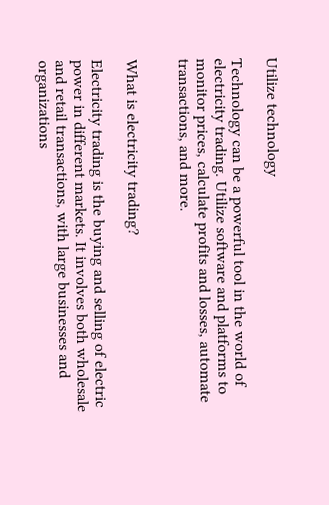Utilize technology

Technology can be a powerful tool in the world of electricity trading. Utilize software and platforms to monitor prices, calculate profits and losses, automate transactions, and more.


What is electricity trading?

Electricity trading is the buying and selling of electric power in different markets. It involves both wholesale and retail transactions, with large businesses and organizations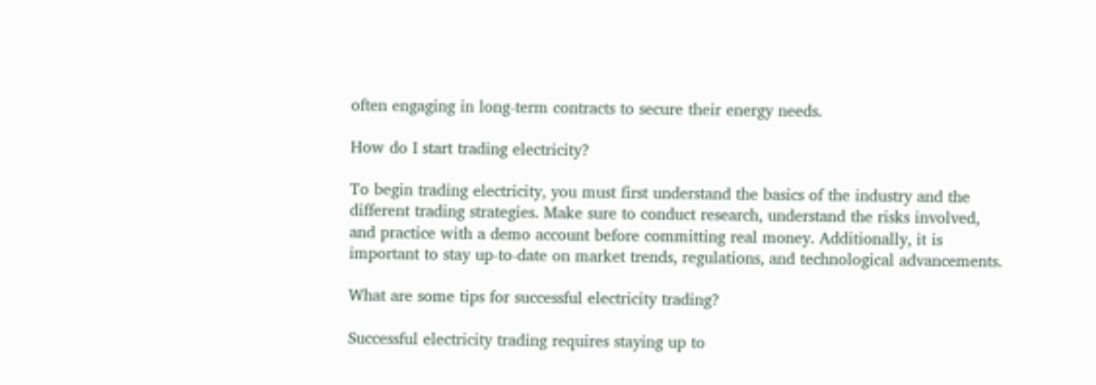often engaging in long-term contracts to secure their energy needs.

How do I start trading electricity?

To begin trading electricity, you must first understand the basics of the industry and the different trading strategies. Make sure to conduct research, understand the risks involved, and practice with a demo account before committing real money. Additionally, it is important to stay up-to-date on market trends, regulations, and technological advancements.

What are some tips for successful electricity trading?

Successful electricity trading requires staying up to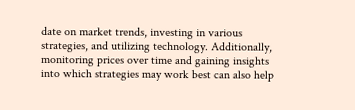date on market trends, investing in various strategies, and utilizing technology. Additionally, monitoring prices over time and gaining insights into which strategies may work best can also help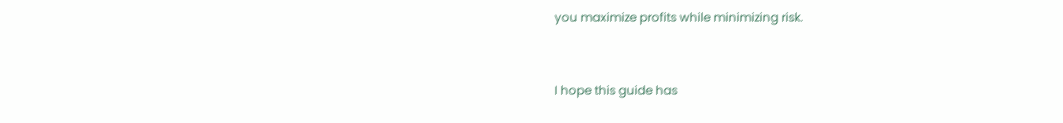you maximize profits while minimizing risk.


I hope this guide has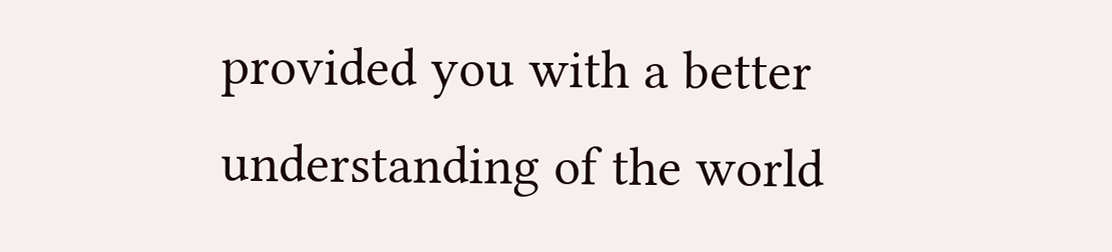provided you with a better understanding of the world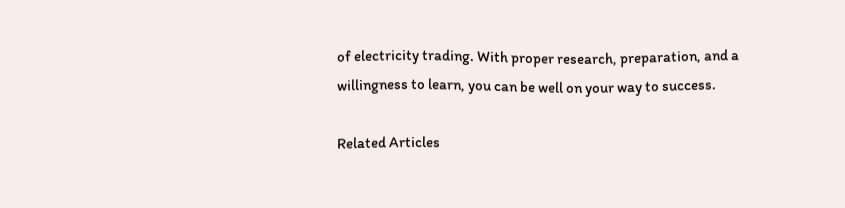of electricity trading. With proper research, preparation, and a willingness to learn, you can be well on your way to success.

Related Articles